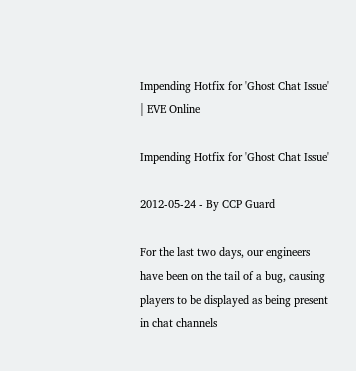Impending Hotfix for 'Ghost Chat Issue' | EVE Online

Impending Hotfix for 'Ghost Chat Issue'

2012-05-24 - By CCP Guard

For the last two days, our engineers have been on the tail of a bug, causing players to be displayed as being present in chat channels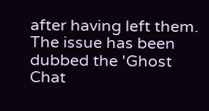after having left them. The issue has been dubbed the 'Ghost Chat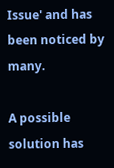Issue' and has been noticed by many.

A possible solution has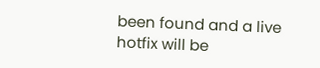been found and a live hotfix will be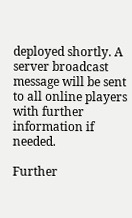deployed shortly. A server broadcast message will be sent to all online players with further information if needed.

Further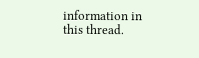information in this thread.